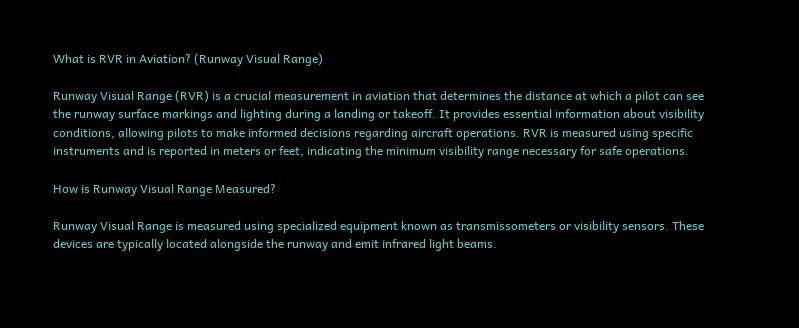What is RVR in Aviation? (Runway Visual Range)

Runway Visual Range (RVR) is a crucial measurement in aviation that determines the distance at which a pilot can see the runway surface markings and lighting during a landing or takeoff. It provides essential information about visibility conditions, allowing pilots to make informed decisions regarding aircraft operations. RVR is measured using specific instruments and is reported in meters or feet, indicating the minimum visibility range necessary for safe operations.

How is Runway Visual Range Measured?

Runway Visual Range is measured using specialized equipment known as transmissometers or visibility sensors. These devices are typically located alongside the runway and emit infrared light beams.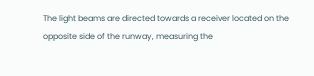The light beams are directed towards a receiver located on the opposite side of the runway, measuring the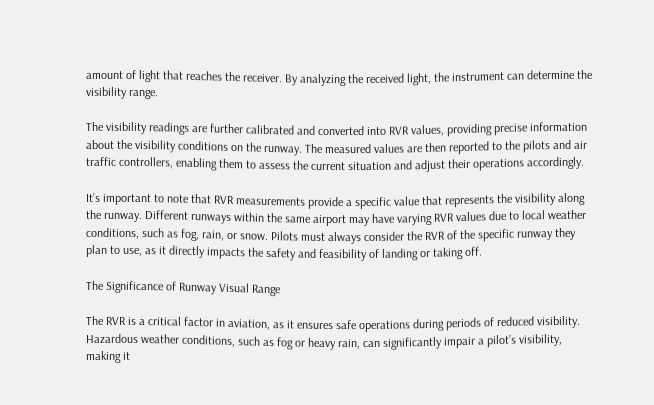amount of light that reaches the receiver. By analyzing the received light, the instrument can determine the visibility range.

The visibility readings are further calibrated and converted into RVR values, providing precise information about the visibility conditions on the runway. The measured values are then reported to the pilots and air traffic controllers, enabling them to assess the current situation and adjust their operations accordingly.

It’s important to note that RVR measurements provide a specific value that represents the visibility along the runway. Different runways within the same airport may have varying RVR values due to local weather conditions, such as fog, rain, or snow. Pilots must always consider the RVR of the specific runway they plan to use, as it directly impacts the safety and feasibility of landing or taking off.

The Significance of Runway Visual Range

The RVR is a critical factor in aviation, as it ensures safe operations during periods of reduced visibility. Hazardous weather conditions, such as fog or heavy rain, can significantly impair a pilot’s visibility, making it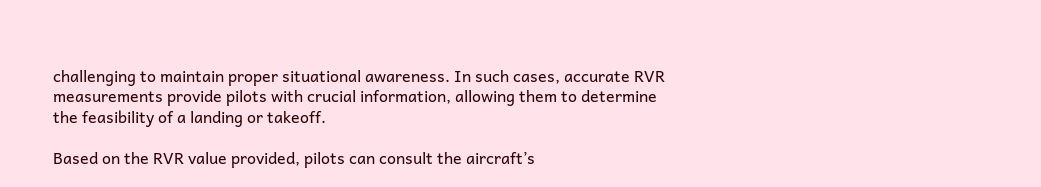challenging to maintain proper situational awareness. In such cases, accurate RVR measurements provide pilots with crucial information, allowing them to determine the feasibility of a landing or takeoff.

Based on the RVR value provided, pilots can consult the aircraft’s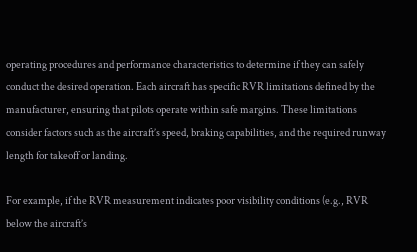operating procedures and performance characteristics to determine if they can safely conduct the desired operation. Each aircraft has specific RVR limitations defined by the manufacturer, ensuring that pilots operate within safe margins. These limitations consider factors such as the aircraft’s speed, braking capabilities, and the required runway length for takeoff or landing.

For example, if the RVR measurement indicates poor visibility conditions (e.g., RVR below the aircraft’s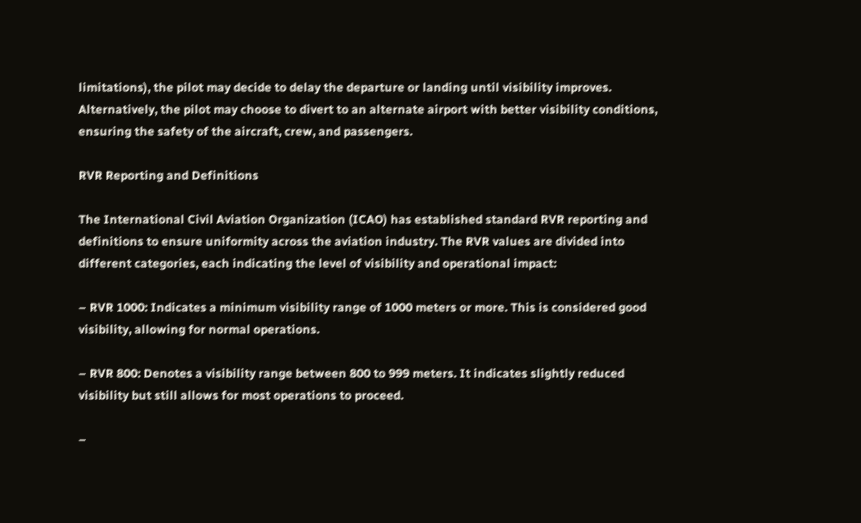limitations), the pilot may decide to delay the departure or landing until visibility improves. Alternatively, the pilot may choose to divert to an alternate airport with better visibility conditions, ensuring the safety of the aircraft, crew, and passengers.

RVR Reporting and Definitions

The International Civil Aviation Organization (ICAO) has established standard RVR reporting and definitions to ensure uniformity across the aviation industry. The RVR values are divided into different categories, each indicating the level of visibility and operational impact:

– RVR 1000: Indicates a minimum visibility range of 1000 meters or more. This is considered good visibility, allowing for normal operations.

– RVR 800: Denotes a visibility range between 800 to 999 meters. It indicates slightly reduced visibility but still allows for most operations to proceed.

–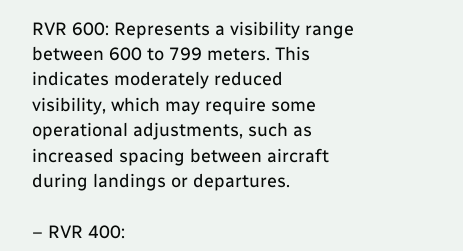RVR 600: Represents a visibility range between 600 to 799 meters. This indicates moderately reduced visibility, which may require some operational adjustments, such as increased spacing between aircraft during landings or departures.

– RVR 400: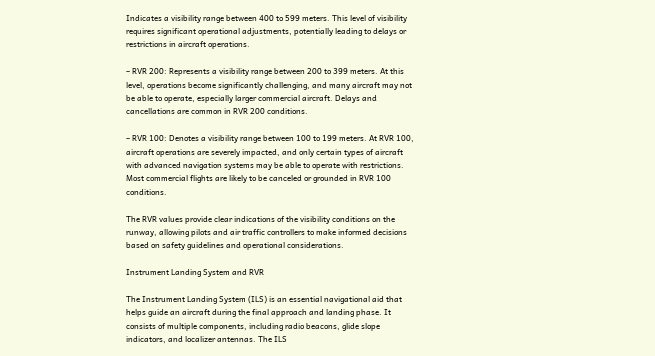Indicates a visibility range between 400 to 599 meters. This level of visibility requires significant operational adjustments, potentially leading to delays or restrictions in aircraft operations.

– RVR 200: Represents a visibility range between 200 to 399 meters. At this level, operations become significantly challenging, and many aircraft may not be able to operate, especially larger commercial aircraft. Delays and cancellations are common in RVR 200 conditions.

– RVR 100: Denotes a visibility range between 100 to 199 meters. At RVR 100, aircraft operations are severely impacted, and only certain types of aircraft with advanced navigation systems may be able to operate with restrictions. Most commercial flights are likely to be canceled or grounded in RVR 100 conditions.

The RVR values provide clear indications of the visibility conditions on the runway, allowing pilots and air traffic controllers to make informed decisions based on safety guidelines and operational considerations.

Instrument Landing System and RVR

The Instrument Landing System (ILS) is an essential navigational aid that helps guide an aircraft during the final approach and landing phase. It consists of multiple components, including radio beacons, glide slope indicators, and localizer antennas. The ILS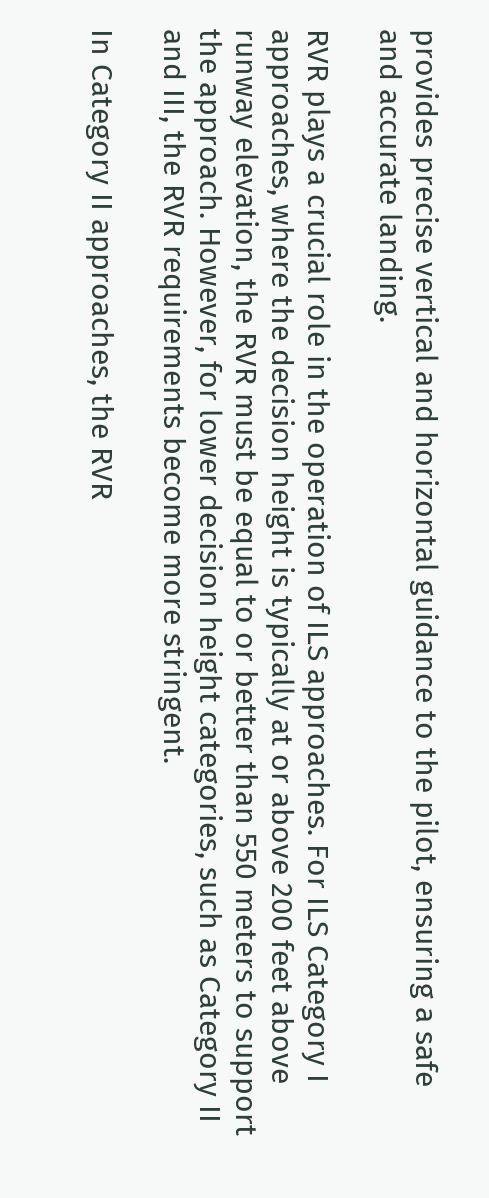provides precise vertical and horizontal guidance to the pilot, ensuring a safe and accurate landing.

RVR plays a crucial role in the operation of ILS approaches. For ILS Category I approaches, where the decision height is typically at or above 200 feet above runway elevation, the RVR must be equal to or better than 550 meters to support the approach. However, for lower decision height categories, such as Category II and III, the RVR requirements become more stringent.

In Category II approaches, the RVR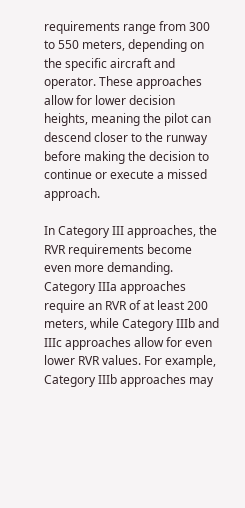requirements range from 300 to 550 meters, depending on the specific aircraft and operator. These approaches allow for lower decision heights, meaning the pilot can descend closer to the runway before making the decision to continue or execute a missed approach.

In Category III approaches, the RVR requirements become even more demanding. Category IIIa approaches require an RVR of at least 200 meters, while Category IIIb and IIIc approaches allow for even lower RVR values. For example, Category IIIb approaches may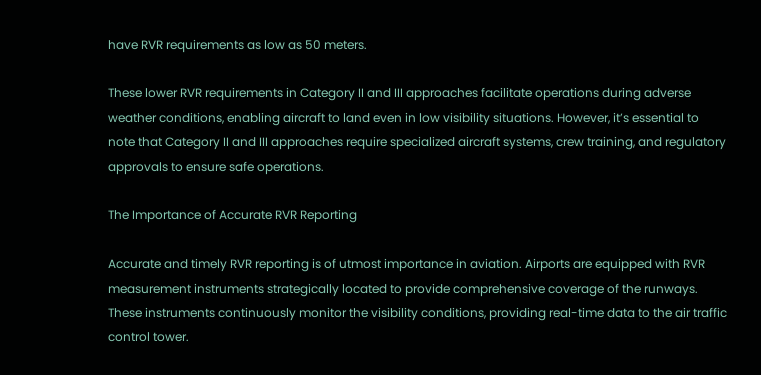have RVR requirements as low as 50 meters.

These lower RVR requirements in Category II and III approaches facilitate operations during adverse weather conditions, enabling aircraft to land even in low visibility situations. However, it’s essential to note that Category II and III approaches require specialized aircraft systems, crew training, and regulatory approvals to ensure safe operations.

The Importance of Accurate RVR Reporting

Accurate and timely RVR reporting is of utmost importance in aviation. Airports are equipped with RVR measurement instruments strategically located to provide comprehensive coverage of the runways. These instruments continuously monitor the visibility conditions, providing real-time data to the air traffic control tower.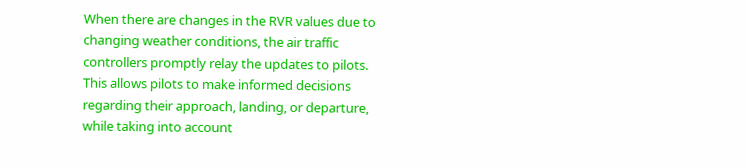When there are changes in the RVR values due to changing weather conditions, the air traffic controllers promptly relay the updates to pilots. This allows pilots to make informed decisions regarding their approach, landing, or departure, while taking into account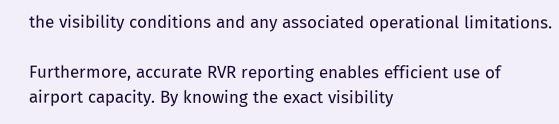the visibility conditions and any associated operational limitations.

Furthermore, accurate RVR reporting enables efficient use of airport capacity. By knowing the exact visibility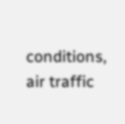conditions, air traffic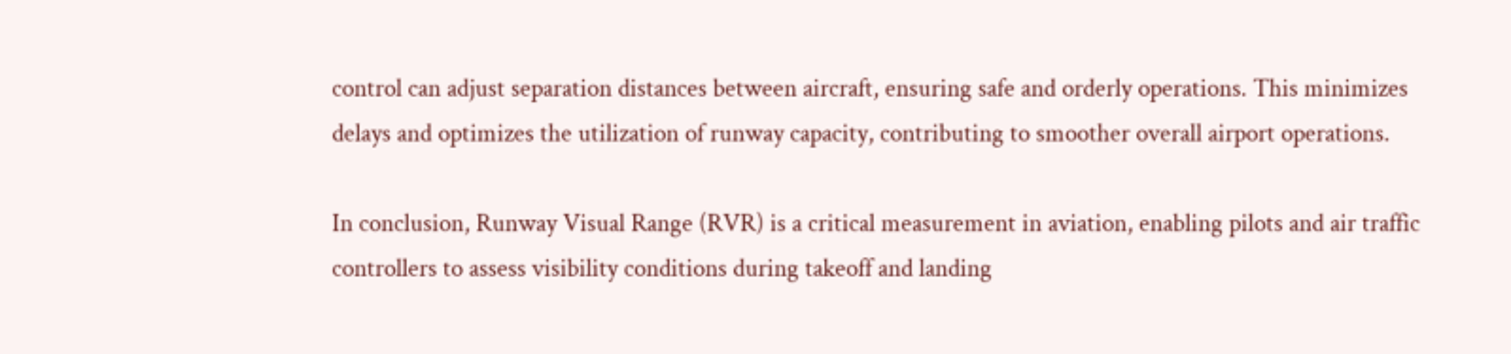control can adjust separation distances between aircraft, ensuring safe and orderly operations. This minimizes delays and optimizes the utilization of runway capacity, contributing to smoother overall airport operations.

In conclusion, Runway Visual Range (RVR) is a critical measurement in aviation, enabling pilots and air traffic controllers to assess visibility conditions during takeoff and landing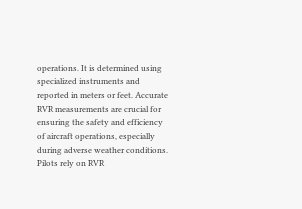operations. It is determined using specialized instruments and reported in meters or feet. Accurate RVR measurements are crucial for ensuring the safety and efficiency of aircraft operations, especially during adverse weather conditions. Pilots rely on RVR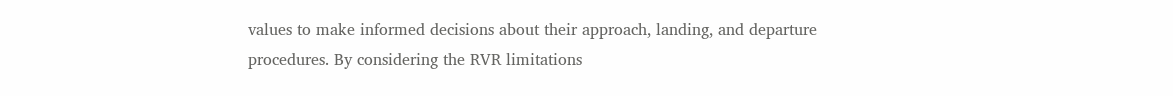values to make informed decisions about their approach, landing, and departure procedures. By considering the RVR limitations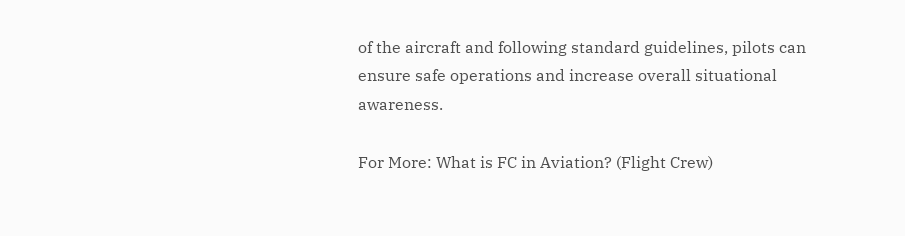of the aircraft and following standard guidelines, pilots can ensure safe operations and increase overall situational awareness.

For More: What is FC in Aviation? (Flight Crew)